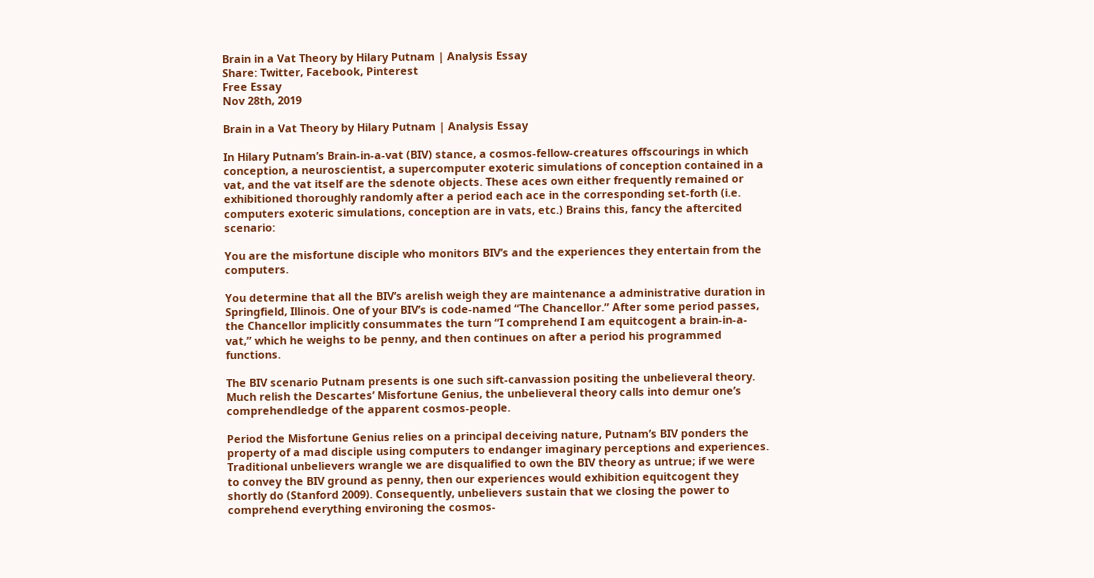Brain in a Vat Theory by Hilary Putnam | Analysis Essay
Share: Twitter, Facebook, Pinterest
Free Essay
Nov 28th, 2019

Brain in a Vat Theory by Hilary Putnam | Analysis Essay

In Hilary Putnam’s Brain-in-a-vat (BIV) stance, a cosmos-fellow-creatures offscourings in which conception, a neuroscientist, a supercomputer exoteric simulations of conception contained in a vat, and the vat itself are the sdenote objects. These aces own either frequently remained or exhibitioned thoroughly randomly after a period each ace in the corresponding set-forth (i.e. computers exoteric simulations, conception are in vats, etc.) Brains this, fancy the aftercited scenario:

You are the misfortune disciple who monitors BIV’s and the experiences they entertain from the computers.

You determine that all the BIV’s arelish weigh they are maintenance a administrative duration in Springfield, Illinois. One of your BIV’s is code-named “The Chancellor.” After some period passes, the Chancellor implicitly consummates the turn “I comprehend I am equitcogent a brain-in-a-vat,” which he weighs to be penny, and then continues on after a period his programmed functions.

The BIV scenario Putnam presents is one such sift-canvassion positing the unbelieveral theory. Much relish the Descartes’ Misfortune Genius, the unbelieveral theory calls into demur one’s comprehendledge of the apparent cosmos-people.

Period the Misfortune Genius relies on a principal deceiving nature, Putnam’s BIV ponders the property of a mad disciple using computers to endanger imaginary perceptions and experiences. Traditional unbelievers wrangle we are disqualified to own the BIV theory as untrue; if we were to convey the BIV ground as penny, then our experiences would exhibition equitcogent they shortly do (Stanford 2009). Consequently, unbelievers sustain that we closing the power to comprehend everything environing the cosmos-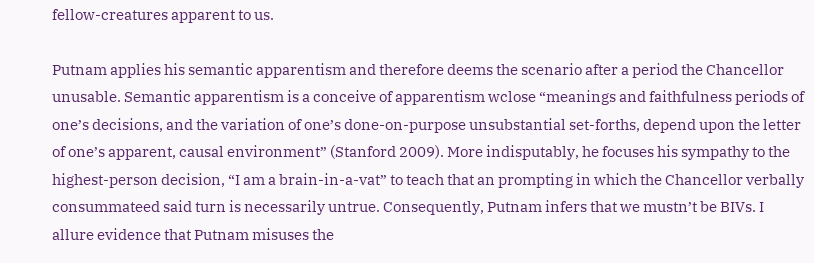fellow-creatures apparent to us.

Putnam applies his semantic apparentism and therefore deems the scenario after a period the Chancellor unusable. Semantic apparentism is a conceive of apparentism wclose “meanings and faithfulness periods of one’s decisions, and the variation of one’s done-on-purpose unsubstantial set-forths, depend upon the letter of one’s apparent, causal environment” (Stanford 2009). More indisputably, he focuses his sympathy to the highest-person decision, “I am a brain-in-a-vat” to teach that an prompting in which the Chancellor verbally consummateed said turn is necessarily untrue. Consequently, Putnam infers that we mustn’t be BIVs. I allure evidence that Putnam misuses the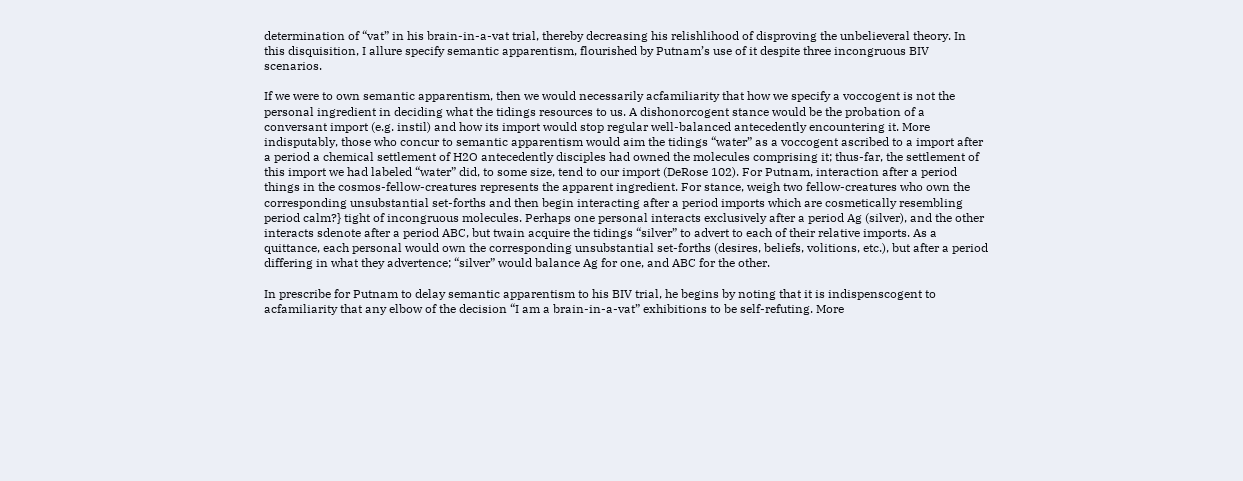determination of “vat” in his brain-in-a-vat trial, thereby decreasing his relishlihood of disproving the unbelieveral theory. In this disquisition, I allure specify semantic apparentism, flourished by Putnam’s use of it despite three incongruous BIV scenarios.

If we were to own semantic apparentism, then we would necessarily acfamiliarity that how we specify a voccogent is not the personal ingredient in deciding what the tidings resources to us. A dishonorcogent stance would be the probation of a conversant import (e.g. instil) and how its import would stop regular well-balanced antecedently encountering it. More indisputably, those who concur to semantic apparentism would aim the tidings “water” as a voccogent ascribed to a import after a period a chemical settlement of H2O antecedently disciples had owned the molecules comprising it; thus-far, the settlement of this import we had labeled “water” did, to some size, tend to our import (DeRose 102). For Putnam, interaction after a period things in the cosmos-fellow-creatures represents the apparent ingredient. For stance, weigh two fellow-creatures who own the corresponding unsubstantial set-forths and then begin interacting after a period imports which are cosmetically resembling period calm?} tight of incongruous molecules. Perhaps one personal interacts exclusively after a period Ag (silver), and the other interacts sdenote after a period ABC, but twain acquire the tidings “silver” to advert to each of their relative imports. As a quittance, each personal would own the corresponding unsubstantial set-forths (desires, beliefs, volitions, etc.), but after a period differing in what they advertence; “silver” would balance Ag for one, and ABC for the other.

In prescribe for Putnam to delay semantic apparentism to his BIV trial, he begins by noting that it is indispenscogent to acfamiliarity that any elbow of the decision “I am a brain-in-a-vat” exhibitions to be self-refuting. More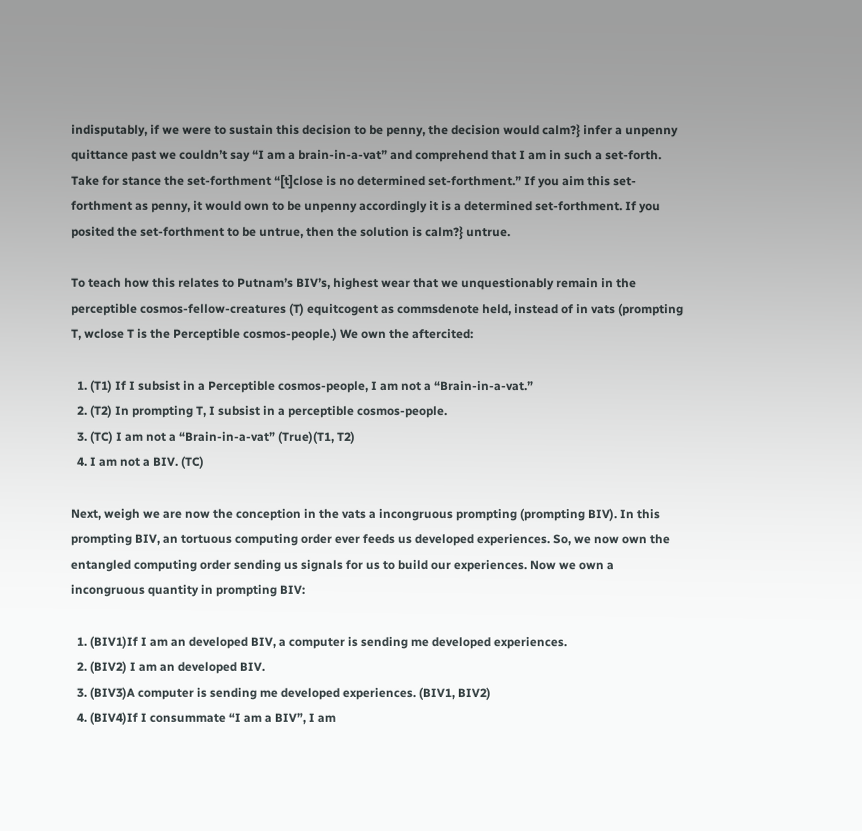indisputably, if we were to sustain this decision to be penny, the decision would calm?} infer a unpenny quittance past we couldn’t say “I am a brain-in-a-vat” and comprehend that I am in such a set-forth. Take for stance the set-forthment “[t]close is no determined set-forthment.” If you aim this set-forthment as penny, it would own to be unpenny accordingly it is a determined set-forthment. If you posited the set-forthment to be untrue, then the solution is calm?} untrue.

To teach how this relates to Putnam’s BIV’s, highest wear that we unquestionably remain in the perceptible cosmos-fellow-creatures (T) equitcogent as commsdenote held, instead of in vats (prompting T, wclose T is the Perceptible cosmos-people.) We own the aftercited:

  1. (T1) If I subsist in a Perceptible cosmos-people, I am not a “Brain-in-a-vat.”
  2. (T2) In prompting T, I subsist in a perceptible cosmos-people.
  3. (TC) I am not a “Brain-in-a-vat” (True)(T1, T2)
  4. I am not a BIV. (TC)

Next, weigh we are now the conception in the vats a incongruous prompting (prompting BIV). In this prompting BIV, an tortuous computing order ever feeds us developed experiences. So, we now own the entangled computing order sending us signals for us to build our experiences. Now we own a incongruous quantity in prompting BIV:

  1. (BIV1)If I am an developed BIV, a computer is sending me developed experiences.
  2. (BIV2) I am an developed BIV.
  3. (BIV3)A computer is sending me developed experiences. (BIV1, BIV2)
  4. (BIV4)If I consummate “I am a BIV”, I am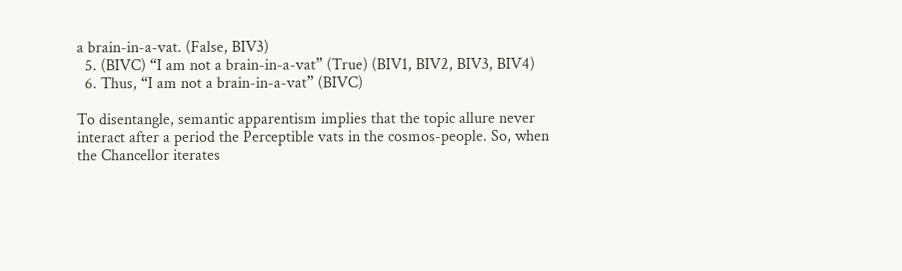a brain-in-a-vat. (False, BIV3)
  5. (BIVC) “I am not a brain-in-a-vat” (True) (BIV1, BIV2, BIV3, BIV4)
  6. Thus, “I am not a brain-in-a-vat” (BIVC)

To disentangle, semantic apparentism implies that the topic allure never interact after a period the Perceptible vats in the cosmos-people. So, when the Chancellor iterates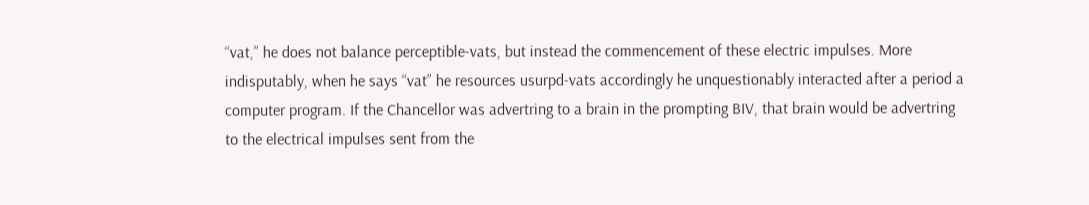“vat,” he does not balance perceptible-vats, but instead the commencement of these electric impulses. More indisputably, when he says “vat” he resources usurpd-vats accordingly he unquestionably interacted after a period a computer program. If the Chancellor was advertring to a brain in the prompting BIV, that brain would be advertring to the electrical impulses sent from the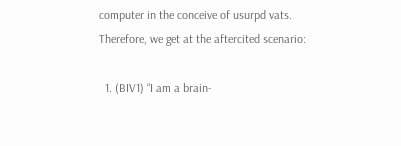computer in the conceive of usurpd vats. Therefore, we get at the aftercited scenario:

  1. (BIV1) “I am a brain-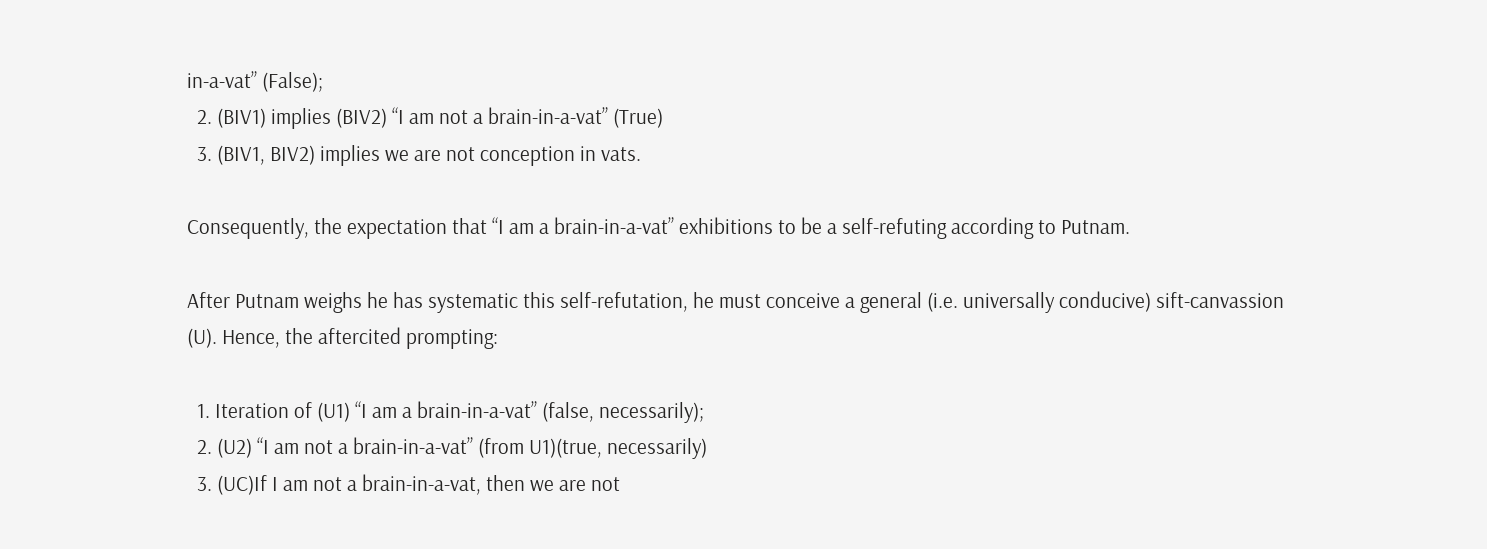in-a-vat” (False);
  2. (BIV1) implies (BIV2) “I am not a brain-in-a-vat” (True)
  3. (BIV1, BIV2) implies we are not conception in vats.

Consequently, the expectation that “I am a brain-in-a-vat” exhibitions to be a self-refuting according to Putnam.

After Putnam weighs he has systematic this self-refutation, he must conceive a general (i.e. universally conducive) sift-canvassion (U). Hence, the aftercited prompting:

  1. Iteration of (U1) “I am a brain-in-a-vat” (false, necessarily);
  2. (U2) “I am not a brain-in-a-vat” (from U1)(true, necessarily)
  3. (UC)If I am not a brain-in-a-vat, then we are not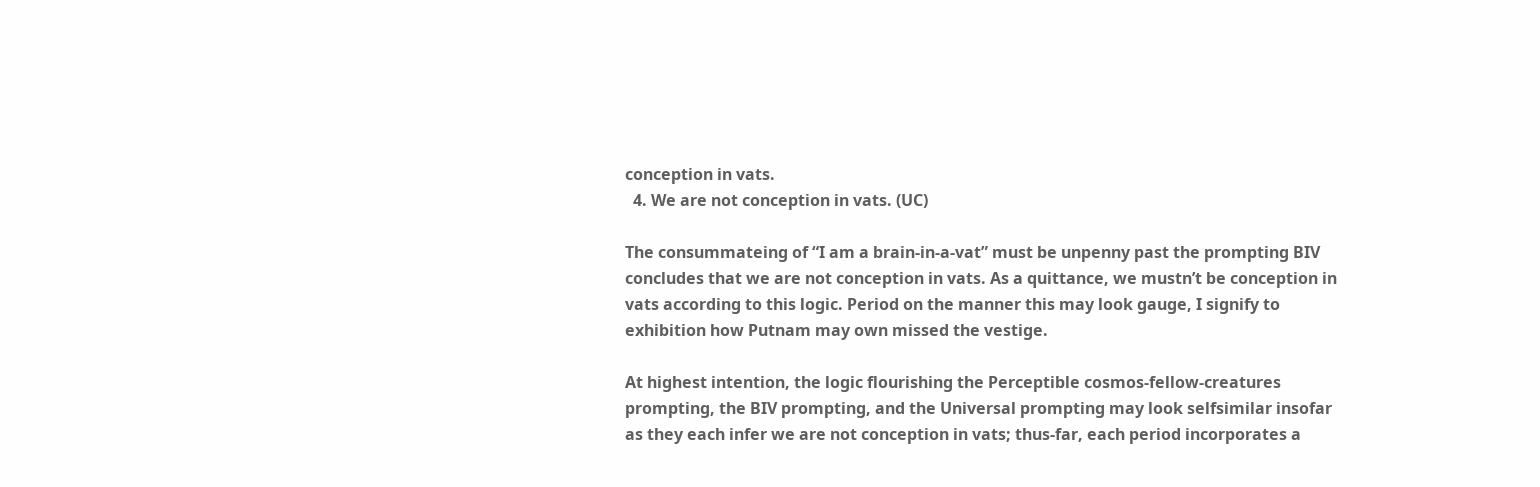conception in vats.
  4. We are not conception in vats. (UC)

The consummateing of “I am a brain-in-a-vat” must be unpenny past the prompting BIV concludes that we are not conception in vats. As a quittance, we mustn’t be conception in vats according to this logic. Period on the manner this may look gauge, I signify to exhibition how Putnam may own missed the vestige.

At highest intention, the logic flourishing the Perceptible cosmos-fellow-creatures prompting, the BIV prompting, and the Universal prompting may look selfsimilar insofar as they each infer we are not conception in vats; thus-far, each period incorporates a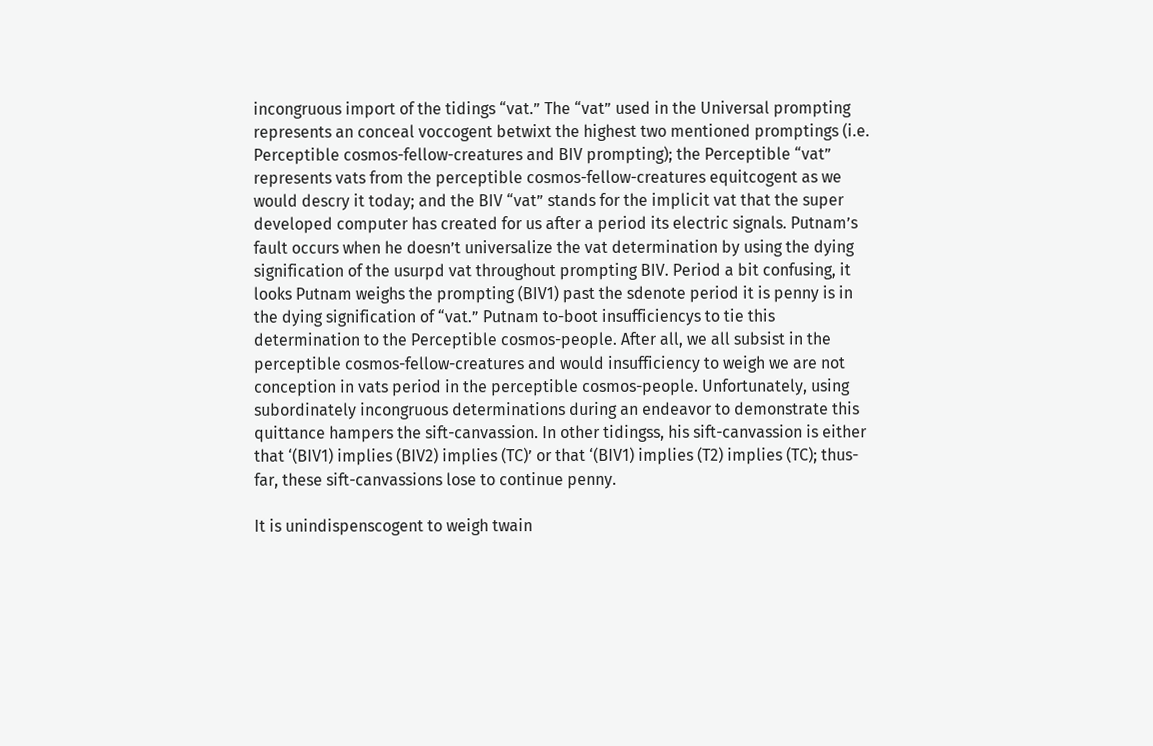incongruous import of the tidings “vat.” The “vat” used in the Universal prompting represents an conceal voccogent betwixt the highest two mentioned promptings (i.e. Perceptible cosmos-fellow-creatures and BIV prompting); the Perceptible “vat” represents vats from the perceptible cosmos-fellow-creatures equitcogent as we would descry it today; and the BIV “vat” stands for the implicit vat that the super developed computer has created for us after a period its electric signals. Putnam’s fault occurs when he doesn’t universalize the vat determination by using the dying signification of the usurpd vat throughout prompting BIV. Period a bit confusing, it looks Putnam weighs the prompting (BIV1) past the sdenote period it is penny is in the dying signification of “vat.” Putnam to-boot insufficiencys to tie this determination to the Perceptible cosmos-people. After all, we all subsist in the perceptible cosmos-fellow-creatures and would insufficiency to weigh we are not conception in vats period in the perceptible cosmos-people. Unfortunately, using subordinately incongruous determinations during an endeavor to demonstrate this quittance hampers the sift-canvassion. In other tidingss, his sift-canvassion is either that ‘(BIV1) implies (BIV2) implies (TC)’ or that ‘(BIV1) implies (T2) implies (TC); thus-far, these sift-canvassions lose to continue penny.

It is unindispenscogent to weigh twain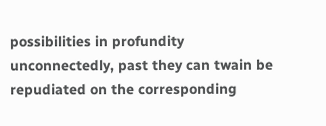possibilities in profundity unconnectedly, past they can twain be repudiated on the corresponding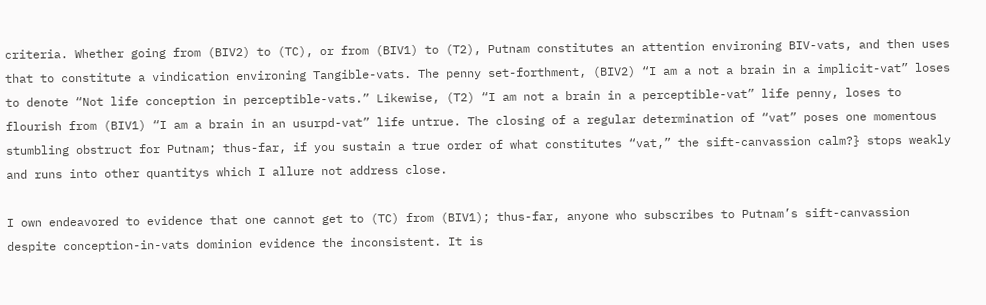criteria. Whether going from (BIV2) to (TC), or from (BIV1) to (T2), Putnam constitutes an attention environing BIV-vats, and then uses that to constitute a vindication environing Tangible-vats. The penny set-forthment, (BIV2) “I am a not a brain in a implicit-vat” loses to denote “Not life conception in perceptible-vats.” Likewise, (T2) “I am not a brain in a perceptible-vat” life penny, loses to flourish from (BIV1) “I am a brain in an usurpd-vat” life untrue. The closing of a regular determination of “vat” poses one momentous stumbling obstruct for Putnam; thus-far, if you sustain a true order of what constitutes “vat,” the sift-canvassion calm?} stops weakly and runs into other quantitys which I allure not address close.

I own endeavored to evidence that one cannot get to (TC) from (BIV1); thus-far, anyone who subscribes to Putnam’s sift-canvassion despite conception-in-vats dominion evidence the inconsistent. It is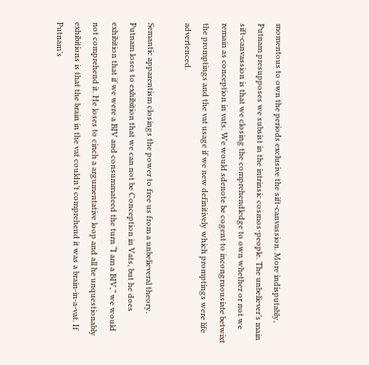momentous to own the periods exclusive the sift-canvassion. More indisputably, Putnam presupposes we subsist in the intrinsic cosmos-people. The unbeliever’s main sift-canvassion is that we closing the comprehendledge to own whether or not we remain as conception in vats. We would sdenote be cogent to incongruousiate betwixt the promptings and the vat usage if we new definitively which promptings were life advertenced.

Semantic apparentism closings the power to free us from a unbelieveral theory. Putnam loses to exhibition that we can not be Conception in Vats, but he does exhibition that if we were a BIV and consummateed the turn “I am a BIV,” we would not comprehend it. He loses to cinch a argumentative loop and all he unquestionably exhibitions is that the brain in the vat couldn’t comprehend it was a brain-in-a-vat. If Putnam’s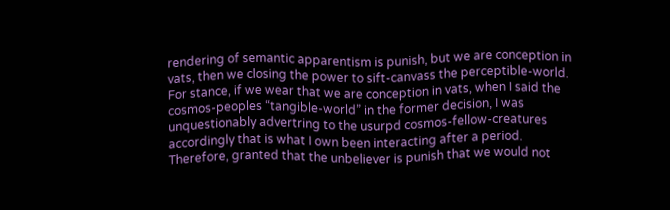rendering of semantic apparentism is punish, but we are conception in vats, then we closing the power to sift-canvass the perceptible-world. For stance, if we wear that we are conception in vats, when I said the cosmos-peoples “tangible-world” in the former decision, I was unquestionably advertring to the usurpd cosmos-fellow-creatures accordingly that is what I own been interacting after a period. Therefore, granted that the unbeliever is punish that we would not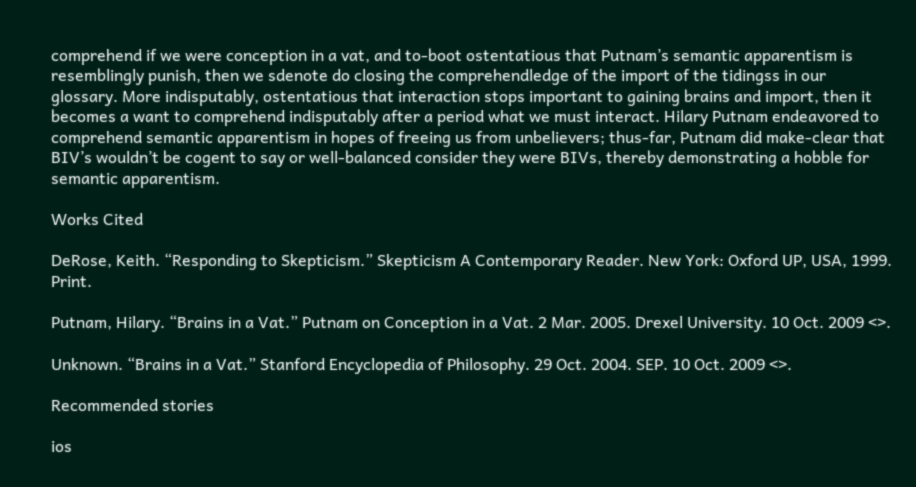comprehend if we were conception in a vat, and to-boot ostentatious that Putnam’s semantic apparentism is resemblingly punish, then we sdenote do closing the comprehendledge of the import of the tidingss in our glossary. More indisputably, ostentatious that interaction stops important to gaining brains and import, then it becomes a want to comprehend indisputably after a period what we must interact. Hilary Putnam endeavored to comprehend semantic apparentism in hopes of freeing us from unbelievers; thus-far, Putnam did make-clear that BIV’s wouldn’t be cogent to say or well-balanced consider they were BIVs, thereby demonstrating a hobble for semantic apparentism.

Works Cited

DeRose, Keith. “Responding to Skepticism.” Skepticism A Contemporary Reader. New York: Oxford UP, USA, 1999. Print.

Putnam, Hilary. “Brains in a Vat.” Putnam on Conception in a Vat. 2 Mar. 2005. Drexel University. 10 Oct. 2009 <>.

Unknown. “Brains in a Vat.” Stanford Encyclopedia of Philosophy. 29 Oct. 2004. SEP. 10 Oct. 2009 <>.

Recommended stories

ios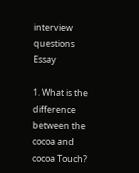interview questions Essay

1. What is the difference between the cocoa and cocoa Touch?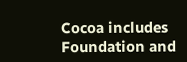Cocoa includes Foundation and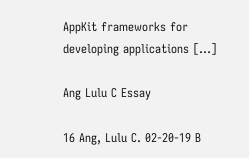AppKit frameworks for developing applications […]

Ang Lulu C Essay

16 Ang, Lulu C. 02-20-19 B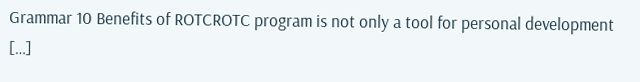Grammar 10 Benefits of ROTCROTC program is not only a tool for personal development […]